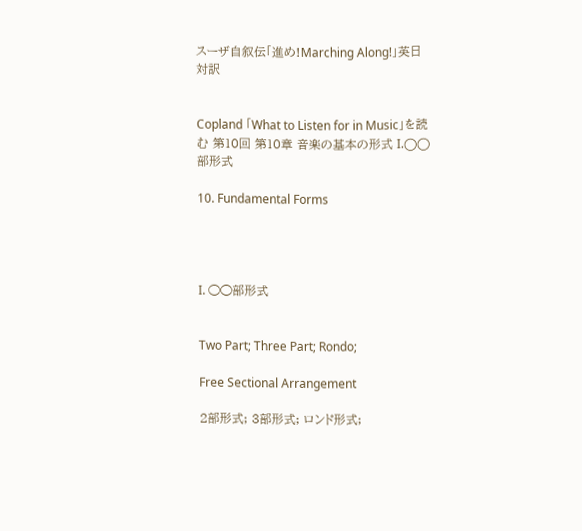スーザ自叙伝「進め!Marching Along!」英日対訳


Copland 「What to Listen for in Music」を読む 第10回 第10章 音楽の基本の形式 I.◯◯部形式

10. Fundamental Forms




I. ◯◯部形式


Two Part; Three Part; Rondo;

Free Sectional Arrangement

2部形式; 3部形式; ロンド形式;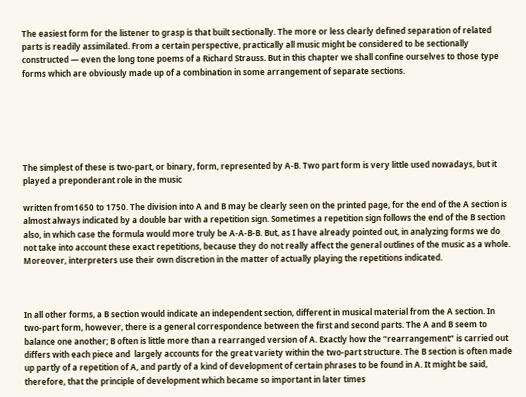The easiest form for the listener to grasp is that built sectionally. The more or less clearly defined separation of related parts is readily assimilated. From a certain perspective, practically all music might be considered to be sectionally constructed ― even the long tone poems of a Richard Strauss. But in this chapter we shall confine ourselves to those type forms which are obviously made up of a combination in some arrangement of separate sections.






The simplest of these is two-part, or binary, form, represented by A-B. Two part form is very little used nowadays, but it played a preponderant role in the music

written from1650 to 1750. The division into A and B may be clearly seen on the printed page, for the end of the A section is almost always indicated by a double bar with a repetition sign. Sometimes a repetition sign follows the end of the B section also, in which case the formula would more truly be A-A-B-B. But, as I have already pointed out, in analyzing forms we do not take into account these exact repetitions, because they do not really affect the general outlines of the music as a whole. Moreover, interpreters use their own discretion in the matter of actually playing the repetitions indicated.



In all other forms, a B section would indicate an independent section, different in musical material from the A section. In two-part form, however, there is a general correspondence between the first and second parts. The A and B seem to balance one another; B often is little more than a rearranged version of A. Exactly how the “rearrangement” is carried out differs with each piece and  largely accounts for the great variety within the two-part structure. The B section is often made up partly of a repetition of A, and partly of a kind of development of certain phrases to be found in A. It might be said, therefore, that the principle of development which became so important in later times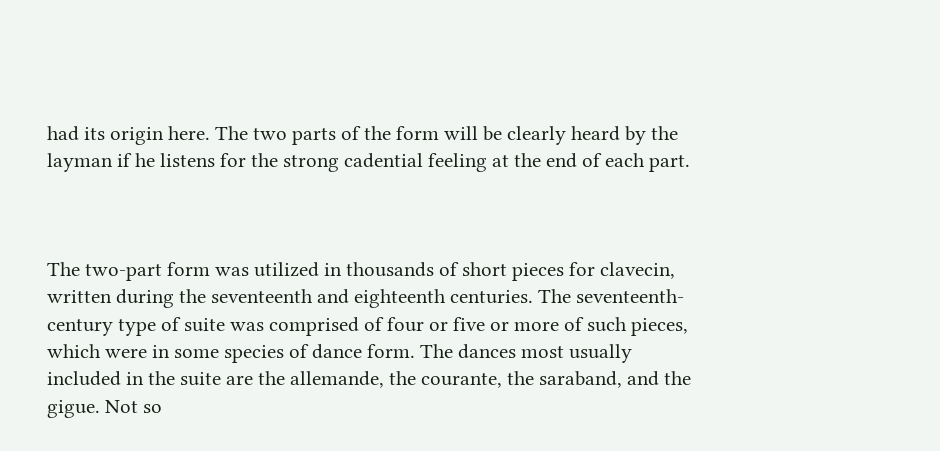had its origin here. The two parts of the form will be clearly heard by the layman if he listens for the strong cadential feeling at the end of each part.



The two-part form was utilized in thousands of short pieces for clavecin, written during the seventeenth and eighteenth centuries. The seventeenth-century type of suite was comprised of four or five or more of such pieces, which were in some species of dance form. The dances most usually included in the suite are the allemande, the courante, the saraband, and the gigue. Not so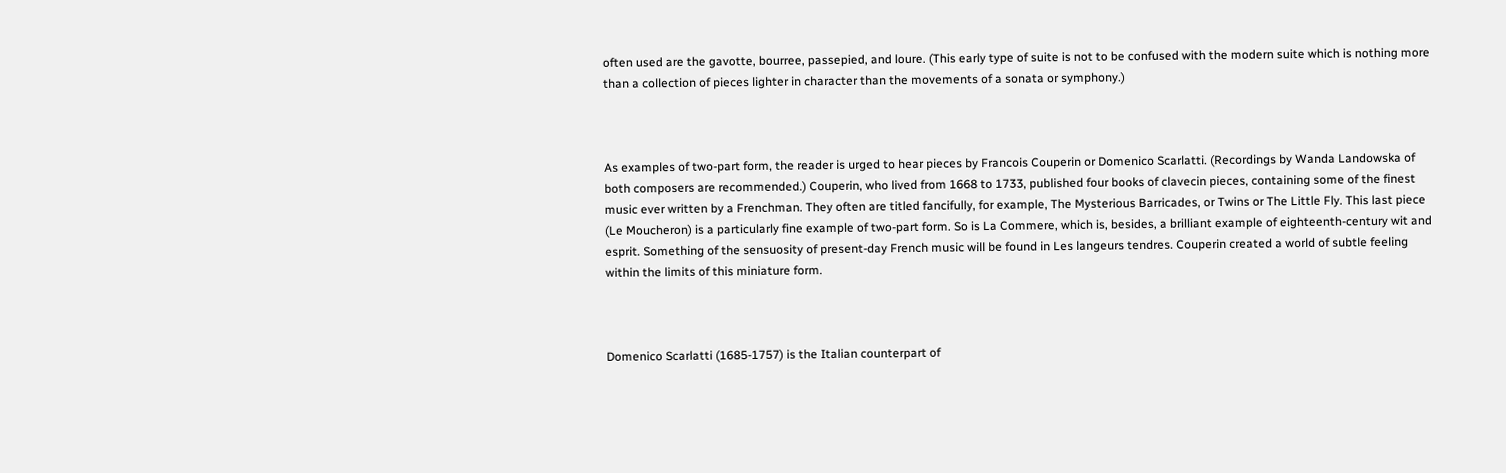often used are the gavotte, bourree, passepied, and loure. (This early type of suite is not to be confused with the modern suite which is nothing more than a collection of pieces lighter in character than the movements of a sonata or symphony.)



As examples of two-part form, the reader is urged to hear pieces by Francois Couperin or Domenico Scarlatti. (Recordings by Wanda Landowska of both composers are recommended.) Couperin, who lived from 1668 to 1733, published four books of clavecin pieces, containing some of the finest music ever written by a Frenchman. They often are titled fancifully, for example, The Mysterious Barricades, or Twins or The Little Fly. This last piece (Le Moucheron) is a particularly fine example of two-part form. So is La Commere, which is, besides, a brilliant example of eighteenth-century wit and esprit. Something of the sensuosity of present-day French music will be found in Les langeurs tendres. Couperin created a world of subtle feeling within the limits of this miniature form.



Domenico Scarlatti (1685-1757) is the Italian counterpart of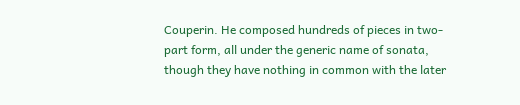Couperin. He composed hundreds of pieces in two-part form, all under the generic name of sonata, though they have nothing in common with the later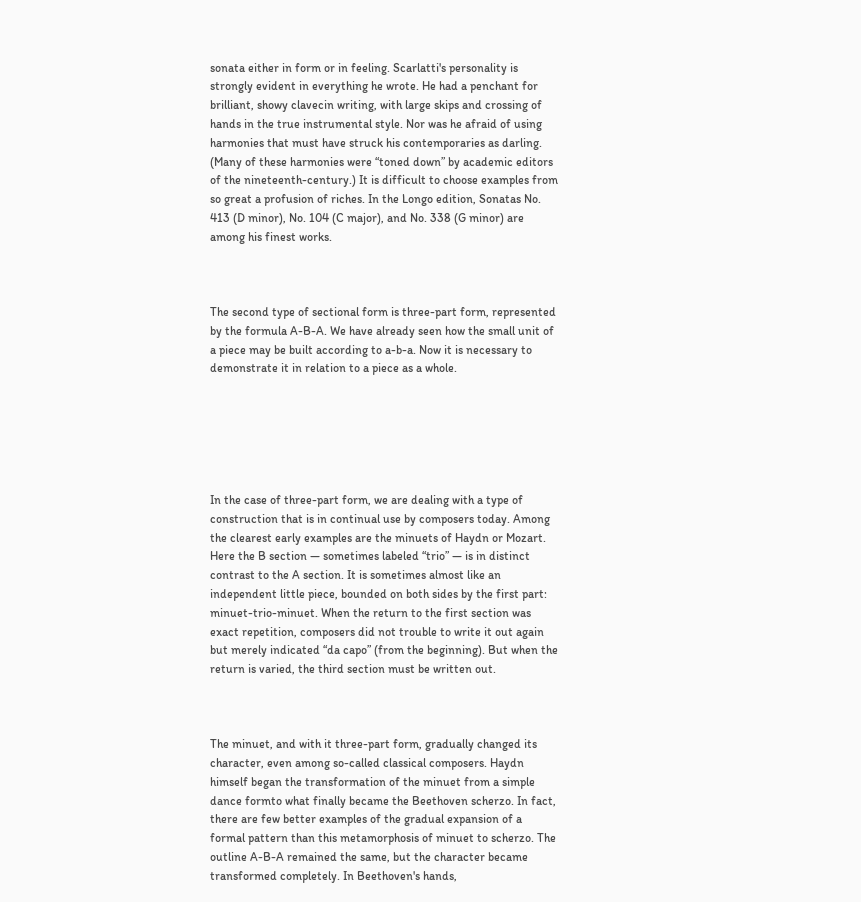sonata either in form or in feeling. Scarlatti's personality is strongly evident in everything he wrote. He had a penchant for brilliant, showy clavecin writing, with large skips and crossing of hands in the true instrumental style. Nor was he afraid of using harmonies that must have struck his contemporaries as darling. (Many of these harmonies were “toned down” by academic editors of the nineteenth-century.) It is difficult to choose examples from so great a profusion of riches. In the Longo edition, Sonatas No. 413 (D minor), No. 104 (C major), and No. 338 (G minor) are among his finest works.



The second type of sectional form is three-part form, represented by the formula A-B-A. We have already seen how the small unit of a piece may be built according to a-b-a. Now it is necessary to demonstrate it in relation to a piece as a whole.






In the case of three-part form, we are dealing with a type of construction that is in continual use by composers today. Among the clearest early examples are the minuets of Haydn or Mozart. Here the B section ― sometimes labeled “trio” ― is in distinct contrast to the A section. It is sometimes almost like an independent little piece, bounded on both sides by the first part: minuet-trio-minuet. When the return to the first section was exact repetition, composers did not trouble to write it out again but merely indicated “da capo” (from the beginning). But when the return is varied, the third section must be written out.



The minuet, and with it three-part form, gradually changed its character, even among so-called classical composers. Haydn himself began the transformation of the minuet from a simple dance formto what finally became the Beethoven scherzo. In fact, there are few better examples of the gradual expansion of a formal pattern than this metamorphosis of minuet to scherzo. The outline A-B-A remained the same, but the character became transformed completely. In Beethoven's hands,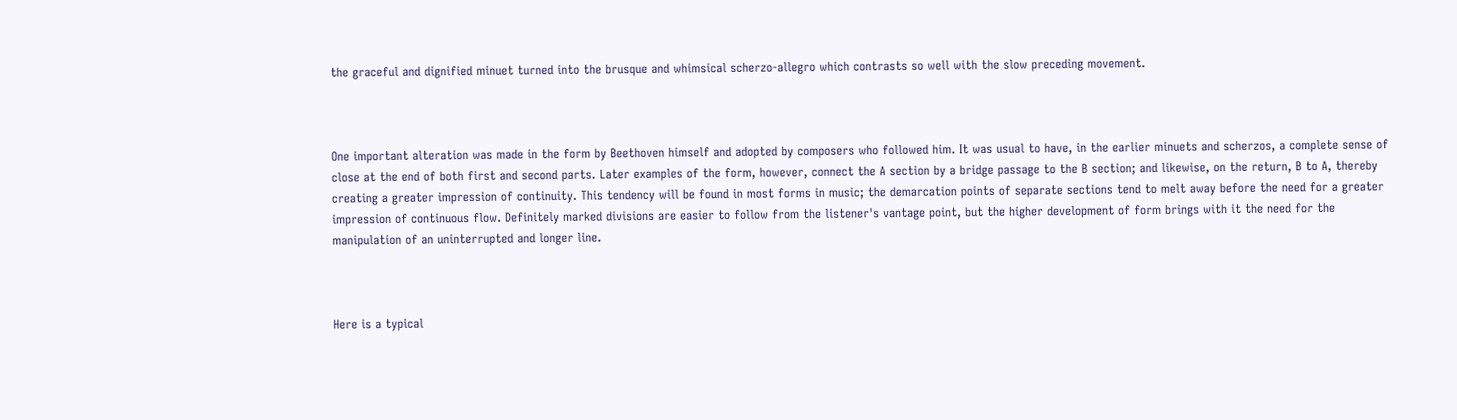the graceful and dignified minuet turned into the brusque and whimsical scherzo-allegro which contrasts so well with the slow preceding movement.



One important alteration was made in the form by Beethoven himself and adopted by composers who followed him. It was usual to have, in the earlier minuets and scherzos, a complete sense of close at the end of both first and second parts. Later examples of the form, however, connect the A section by a bridge passage to the B section; and likewise, on the return, B to A, thereby creating a greater impression of continuity. This tendency will be found in most forms in music; the demarcation points of separate sections tend to melt away before the need for a greater impression of continuous flow. Definitely marked divisions are easier to follow from the listener's vantage point, but the higher development of form brings with it the need for the manipulation of an uninterrupted and longer line.



Here is a typical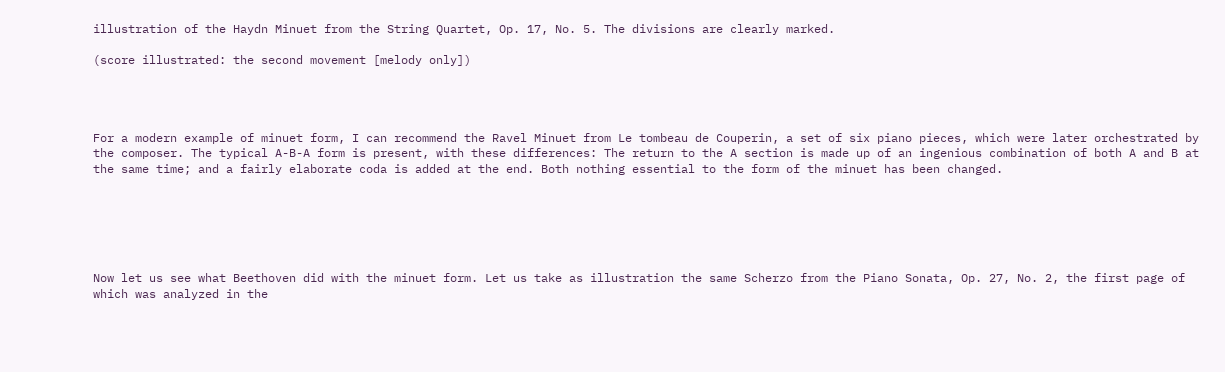illustration of the Haydn Minuet from the String Quartet, Op. 17, No. 5. The divisions are clearly marked.

(score illustrated: the second movement [melody only])




For a modern example of minuet form, I can recommend the Ravel Minuet from Le tombeau de Couperin, a set of six piano pieces, which were later orchestrated by the composer. The typical A-B-A form is present, with these differences: The return to the A section is made up of an ingenious combination of both A and B at the same time; and a fairly elaborate coda is added at the end. Both nothing essential to the form of the minuet has been changed.






Now let us see what Beethoven did with the minuet form. Let us take as illustration the same Scherzo from the Piano Sonata, Op. 27, No. 2, the first page of which was analyzed in the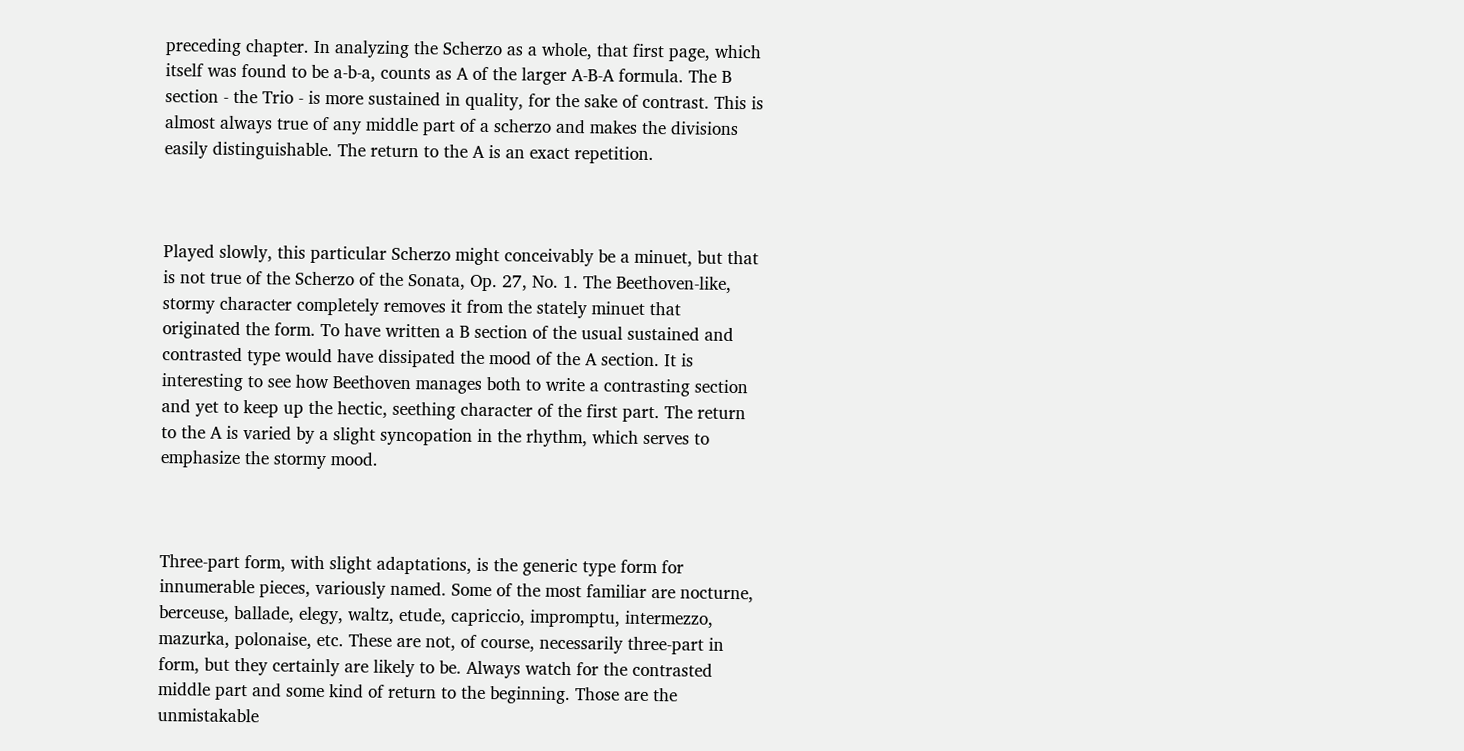preceding chapter. In analyzing the Scherzo as a whole, that first page, which itself was found to be a-b-a, counts as A of the larger A-B-A formula. The B section - the Trio - is more sustained in quality, for the sake of contrast. This is almost always true of any middle part of a scherzo and makes the divisions easily distinguishable. The return to the A is an exact repetition.



Played slowly, this particular Scherzo might conceivably be a minuet, but that is not true of the Scherzo of the Sonata, Op. 27, No. 1. The Beethoven-like, stormy character completely removes it from the stately minuet that originated the form. To have written a B section of the usual sustained and contrasted type would have dissipated the mood of the A section. It is interesting to see how Beethoven manages both to write a contrasting section and yet to keep up the hectic, seething character of the first part. The return to the A is varied by a slight syncopation in the rhythm, which serves to emphasize the stormy mood.



Three-part form, with slight adaptations, is the generic type form for innumerable pieces, variously named. Some of the most familiar are nocturne, berceuse, ballade, elegy, waltz, etude, capriccio, impromptu, intermezzo, mazurka, polonaise, etc. These are not, of course, necessarily three-part in form, but they certainly are likely to be. Always watch for the contrasted middle part and some kind of return to the beginning. Those are the unmistakable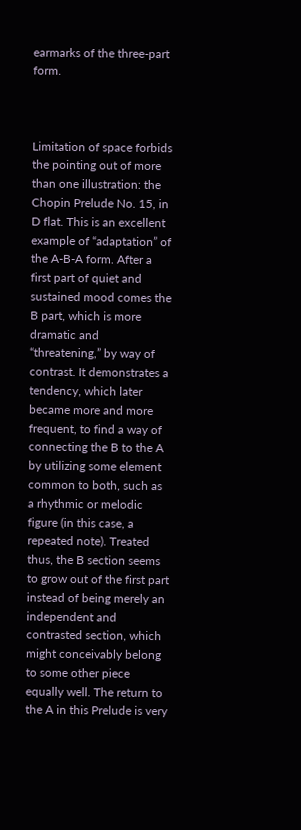earmarks of the three-part form.



Limitation of space forbids the pointing out of more than one illustration: the Chopin Prelude No. 15, in D flat. This is an excellent example of “adaptation” of the A-B-A form. After a first part of quiet and sustained mood comes the B part, which is more dramatic and “threatening,” by way of contrast. It demonstrates a tendency, which later became more and more frequent, to find a way of connecting the B to the A by utilizing some element common to both, such as a rhythmic or melodic figure (in this case, a repeated note). Treated thus, the B section seems to grow out of the first part instead of being merely an independent and contrasted section, which might conceivably belong to some other piece equally well. The return to the A in this Prelude is very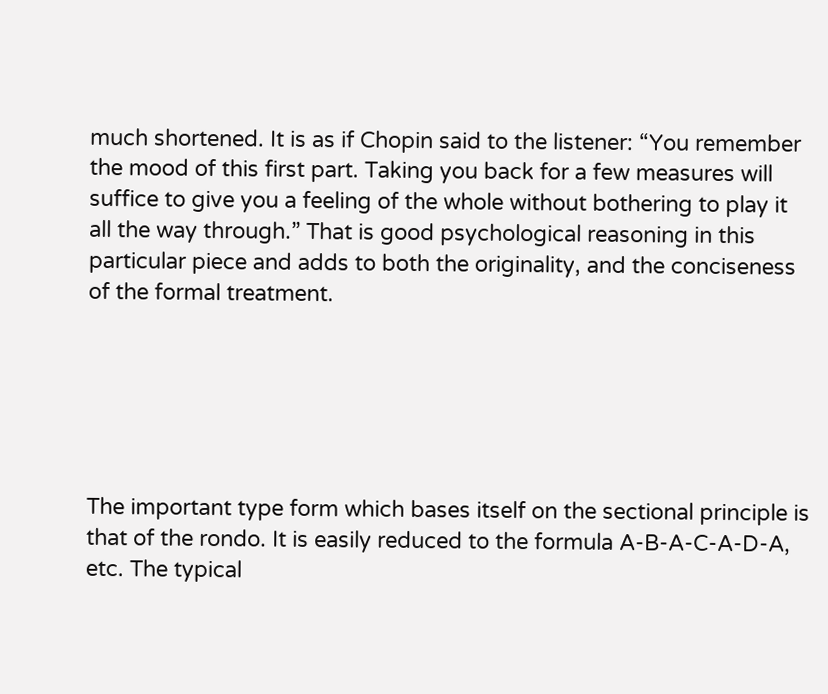much shortened. It is as if Chopin said to the listener: “You remember the mood of this first part. Taking you back for a few measures will suffice to give you a feeling of the whole without bothering to play it all the way through.” That is good psychological reasoning in this particular piece and adds to both the originality, and the conciseness of the formal treatment.






The important type form which bases itself on the sectional principle is that of the rondo. It is easily reduced to the formula A-B-A-C-A-D-A, etc. The typical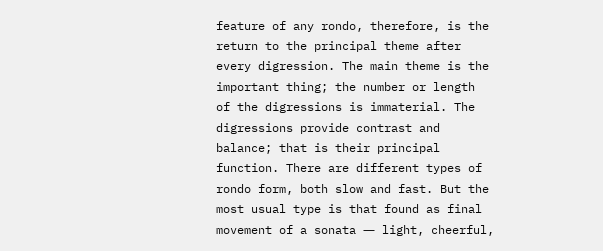feature of any rondo, therefore, is the return to the principal theme after every digression. The main theme is the important thing; the number or length of the digressions is immaterial. The digressions provide contrast and balance; that is their principal function. There are different types of rondo form, both slow and fast. But the most usual type is that found as final movement of a sonata ― light, cheerful,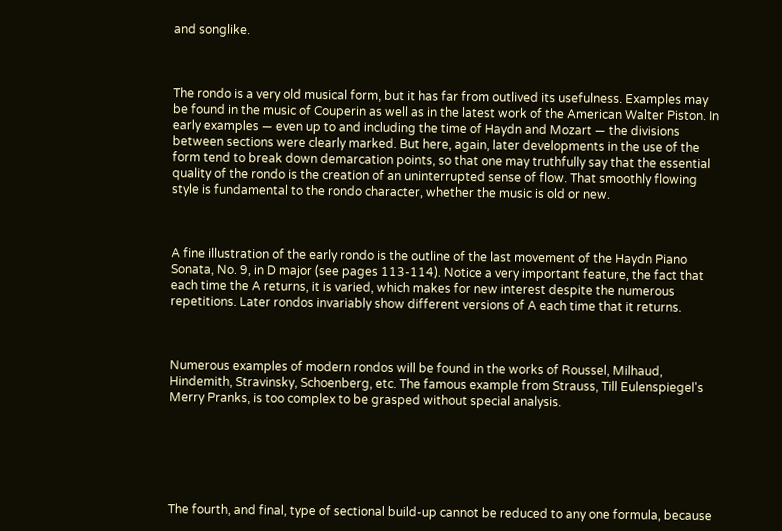and songlike.



The rondo is a very old musical form, but it has far from outlived its usefulness. Examples may be found in the music of Couperin as well as in the latest work of the American Walter Piston. In early examples ― even up to and including the time of Haydn and Mozart ― the divisions between sections were clearly marked. But here, again, later developments in the use of the form tend to break down demarcation points, so that one may truthfully say that the essential quality of the rondo is the creation of an uninterrupted sense of flow. That smoothly flowing style is fundamental to the rondo character, whether the music is old or new.



A fine illustration of the early rondo is the outline of the last movement of the Haydn Piano Sonata, No. 9, in D major (see pages 113-114). Notice a very important feature, the fact that each time the A returns, it is varied, which makes for new interest despite the numerous repetitions. Later rondos invariably show different versions of A each time that it returns.



Numerous examples of modern rondos will be found in the works of Roussel, Milhaud, Hindemith, Stravinsky, Schoenberg, etc. The famous example from Strauss, Till Eulenspiegel's Merry Pranks, is too complex to be grasped without special analysis.






The fourth, and final, type of sectional build-up cannot be reduced to any one formula, because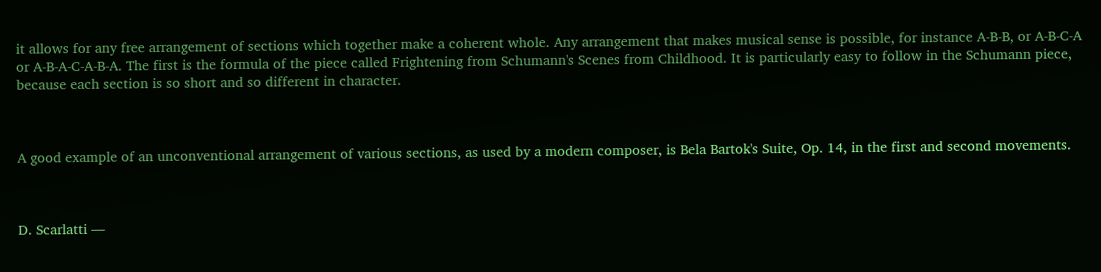it allows for any free arrangement of sections which together make a coherent whole. Any arrangement that makes musical sense is possible, for instance A-B-B, or A-B-C-A or A-B-A-C-A-B-A. The first is the formula of the piece called Frightening from Schumann's Scenes from Childhood. It is particularly easy to follow in the Schumann piece, because each section is so short and so different in character.



A good example of an unconventional arrangement of various sections, as used by a modern composer, is Bela Bartok's Suite, Op. 14, in the first and second movements.



D. Scarlatti ―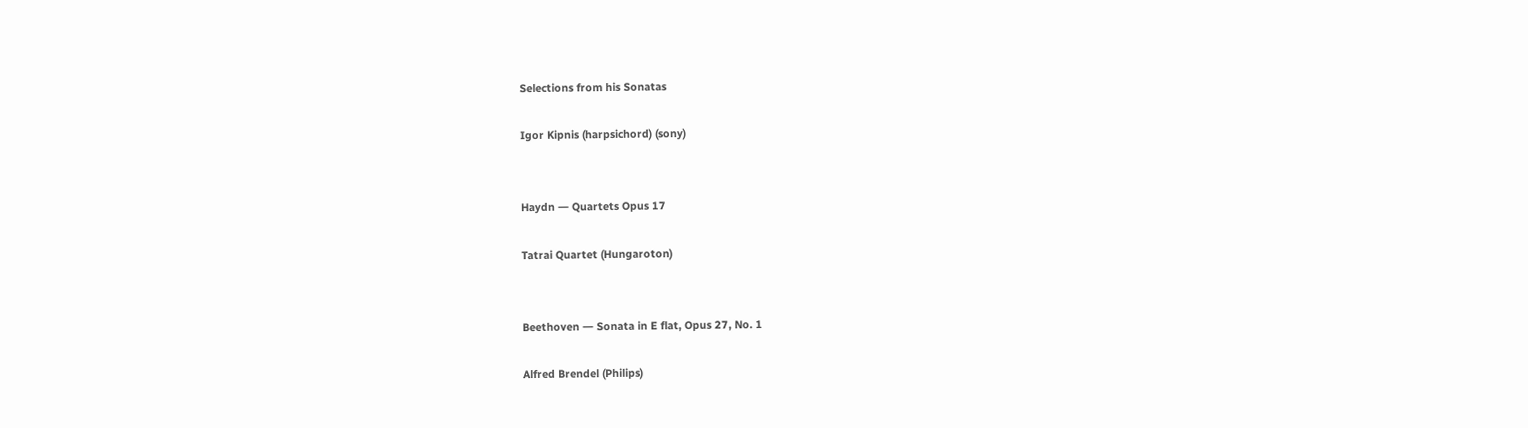Selections from his Sonatas

Igor Kipnis (harpsichord) (sony)


Haydn ― Quartets Opus 17

Tatrai Quartet (Hungaroton)


Beethoven ― Sonata in E flat, Opus 27, No. 1

Alfred Brendel (Philips)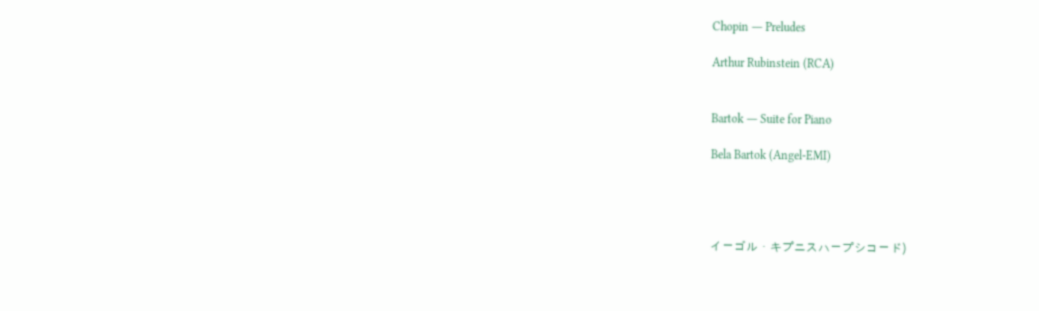Chopin ― Preludes

Arthur Rubinstein (RCA)


Bartok ― Suite for Piano

Bela Bartok (Angel-EMI)




イーゴル・キプニスハープシコード)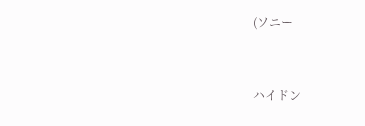(ソニー


ハイドン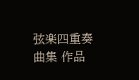弦楽四重奏曲集 作品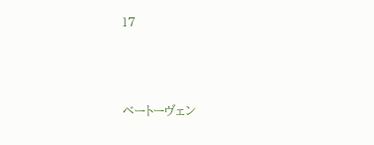17



ベートーヴェン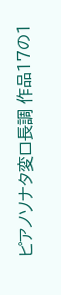ピアノソナタ変ロ長調 作品17の1